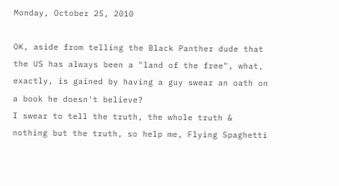Monday, October 25, 2010

OK, aside from telling the Black Panther dude that the US has always been a "land of the free", what, exactly, is gained by having a guy swear an oath on a book he doesn't believe?
I swear to tell the truth, the whole truth & nothing but the truth, so help me, Flying Spaghetti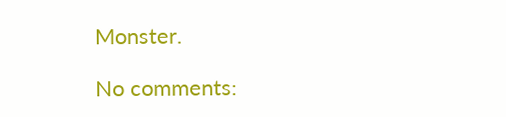Monster.

No comments: